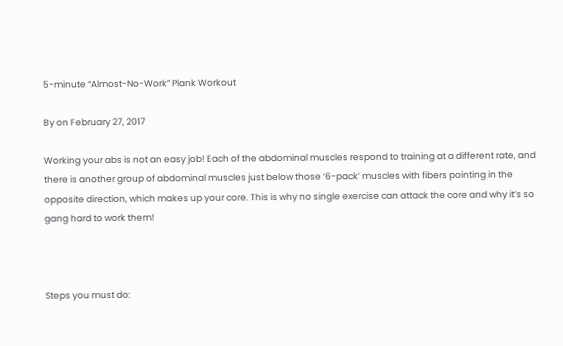5-minute “Almost-No-Work” Plank Workout

By on February 27, 2017

Working your abs is not an easy job! Each of the abdominal muscles respond to training at a different rate, and there is another group of abdominal muscles just below those ‘6-pack’ muscles with fibers pointing in the opposite direction, which makes up your core. This is why no single exercise can attack the core and why it’s so gang hard to work them!



Steps you must do: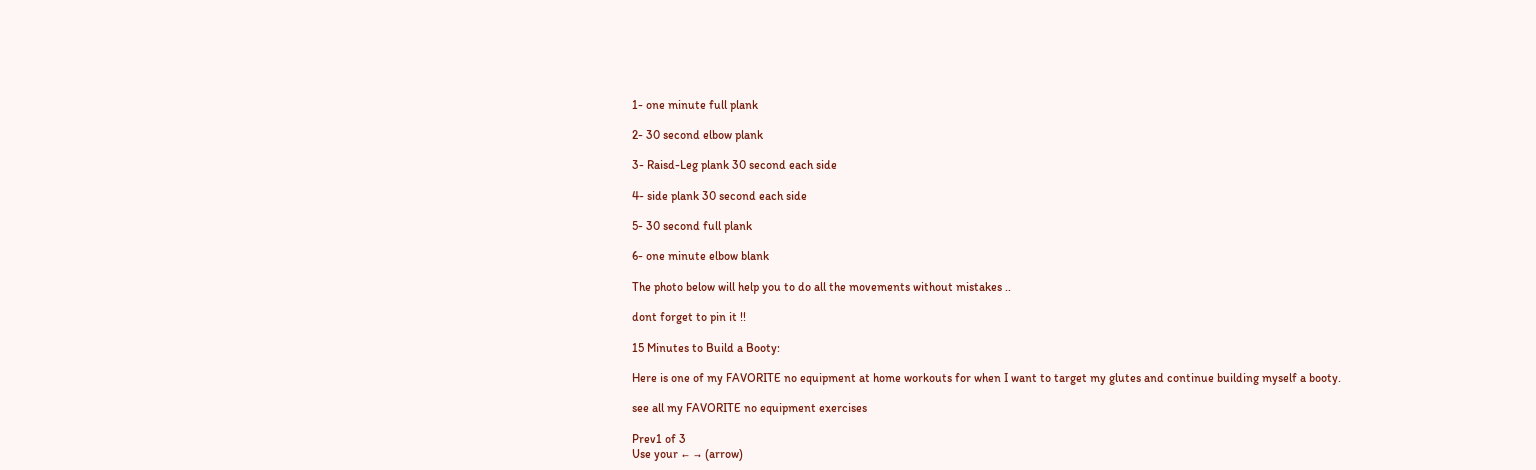1- one minute full plank

2- 30 second elbow plank

3- Raisd-Leg plank 30 second each side

4- side plank 30 second each side

5- 30 second full plank

6- one minute elbow blank

The photo below will help you to do all the movements without mistakes ..

dont forget to pin it !!

15 Minutes to Build a Booty:

Here is one of my FAVORITE no equipment at home workouts for when I want to target my glutes and continue building myself a booty.

see all my FAVORITE no equipment exercises

Prev1 of 3
Use your ← → (arrow)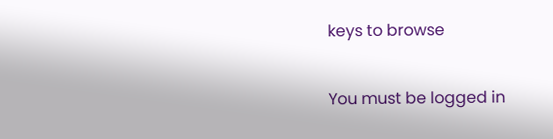keys to browse

You must be logged in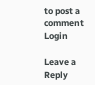to post a comment Login

Leave a Reply